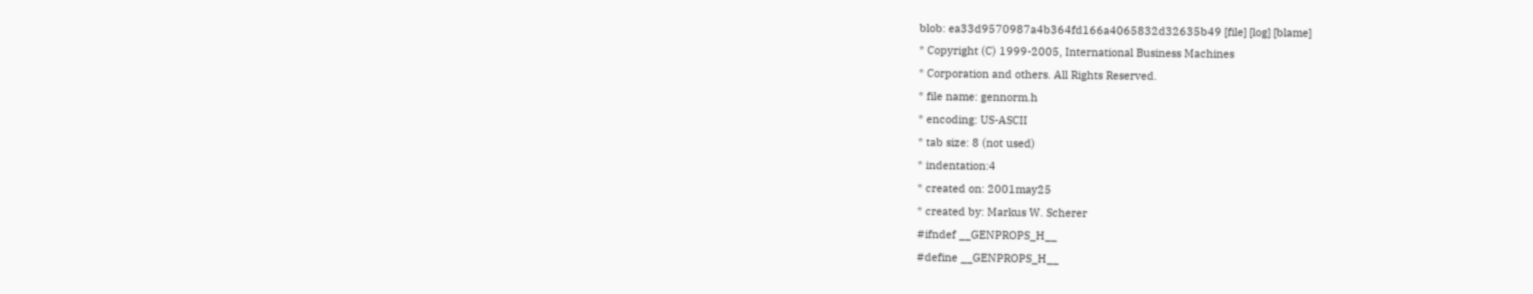blob: ea33d9570987a4b364fd166a4065832d32635b49 [file] [log] [blame]
* Copyright (C) 1999-2005, International Business Machines
* Corporation and others. All Rights Reserved.
* file name: gennorm.h
* encoding: US-ASCII
* tab size: 8 (not used)
* indentation:4
* created on: 2001may25
* created by: Markus W. Scherer
#ifndef __GENPROPS_H__
#define __GENPROPS_H__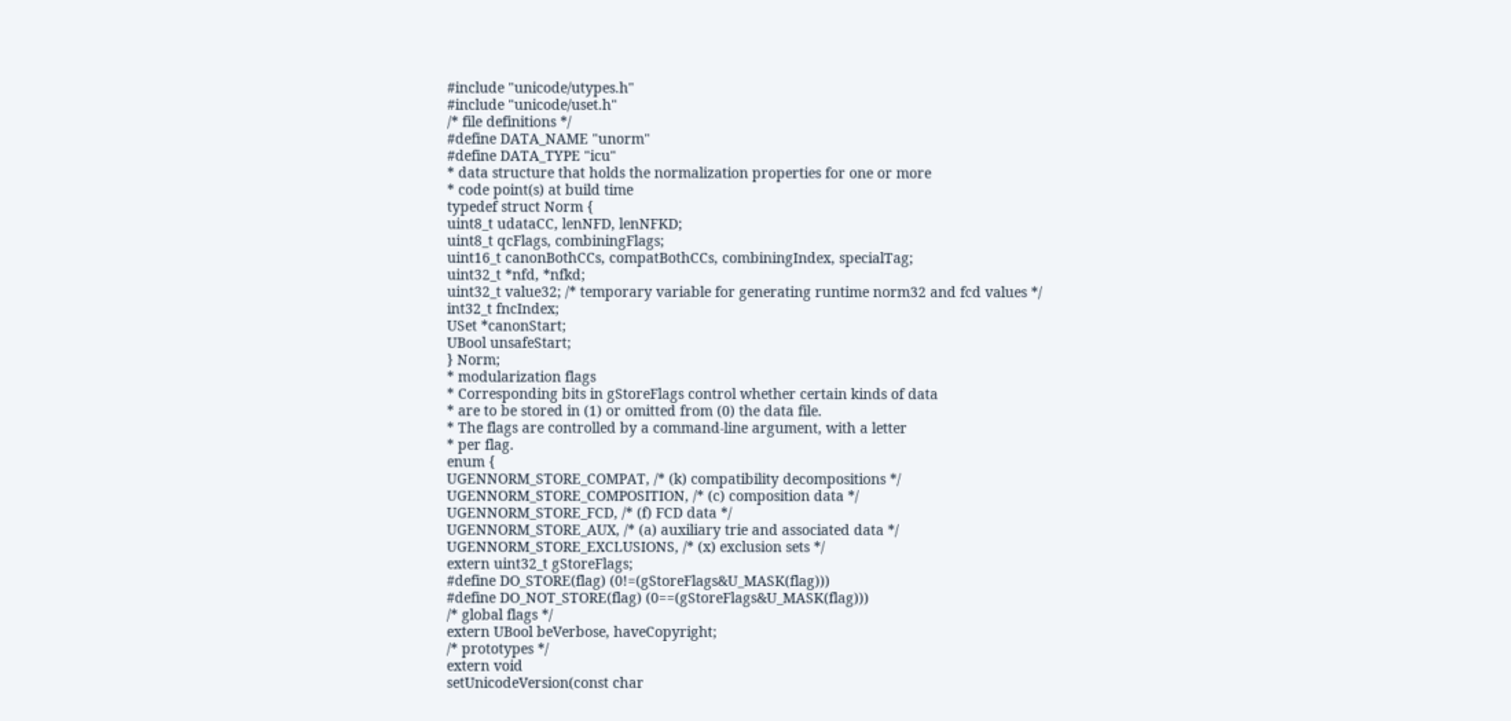#include "unicode/utypes.h"
#include "unicode/uset.h"
/* file definitions */
#define DATA_NAME "unorm"
#define DATA_TYPE "icu"
* data structure that holds the normalization properties for one or more
* code point(s) at build time
typedef struct Norm {
uint8_t udataCC, lenNFD, lenNFKD;
uint8_t qcFlags, combiningFlags;
uint16_t canonBothCCs, compatBothCCs, combiningIndex, specialTag;
uint32_t *nfd, *nfkd;
uint32_t value32; /* temporary variable for generating runtime norm32 and fcd values */
int32_t fncIndex;
USet *canonStart;
UBool unsafeStart;
} Norm;
* modularization flags
* Corresponding bits in gStoreFlags control whether certain kinds of data
* are to be stored in (1) or omitted from (0) the data file.
* The flags are controlled by a command-line argument, with a letter
* per flag.
enum {
UGENNORM_STORE_COMPAT, /* (k) compatibility decompositions */
UGENNORM_STORE_COMPOSITION, /* (c) composition data */
UGENNORM_STORE_FCD, /* (f) FCD data */
UGENNORM_STORE_AUX, /* (a) auxiliary trie and associated data */
UGENNORM_STORE_EXCLUSIONS, /* (x) exclusion sets */
extern uint32_t gStoreFlags;
#define DO_STORE(flag) (0!=(gStoreFlags&U_MASK(flag)))
#define DO_NOT_STORE(flag) (0==(gStoreFlags&U_MASK(flag)))
/* global flags */
extern UBool beVerbose, haveCopyright;
/* prototypes */
extern void
setUnicodeVersion(const char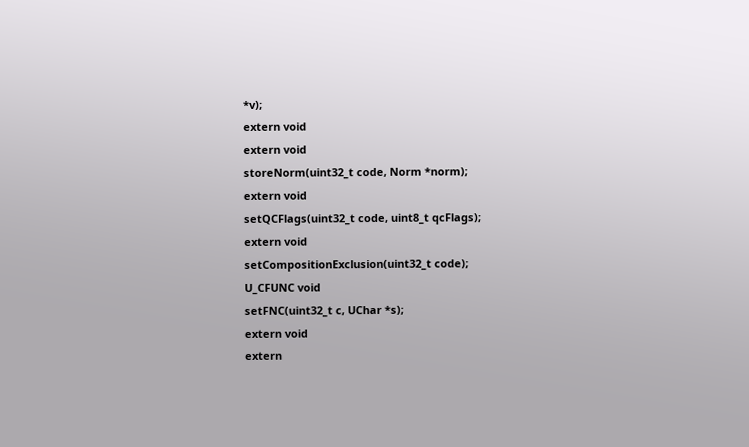*v);
extern void
extern void
storeNorm(uint32_t code, Norm *norm);
extern void
setQCFlags(uint32_t code, uint8_t qcFlags);
extern void
setCompositionExclusion(uint32_t code);
U_CFUNC void
setFNC(uint32_t c, UChar *s);
extern void
extern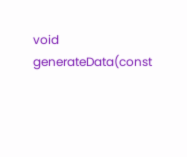void
generateData(const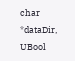char *dataDir, UBool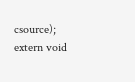csource);
extern void